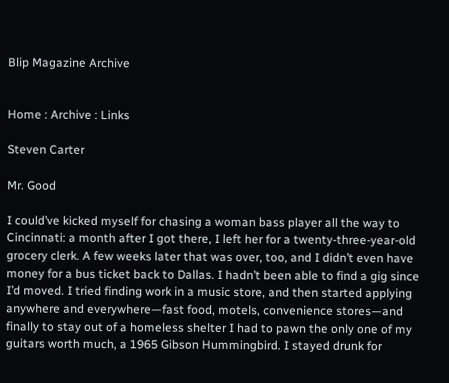Blip Magazine Archive


Home : Archive : Links

Steven Carter

Mr. Good

I could’ve kicked myself for chasing a woman bass player all the way to Cincinnati: a month after I got there, I left her for a twenty-three-year-old grocery clerk. A few weeks later that was over, too, and I didn’t even have money for a bus ticket back to Dallas. I hadn’t been able to find a gig since I’d moved. I tried finding work in a music store, and then started applying anywhere and everywhere—fast food, motels, convenience stores—and finally to stay out of a homeless shelter I had to pawn the only one of my guitars worth much, a 1965 Gibson Hummingbird. I stayed drunk for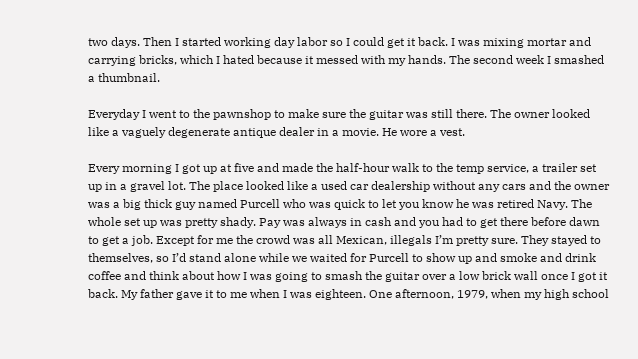two days. Then I started working day labor so I could get it back. I was mixing mortar and carrying bricks, which I hated because it messed with my hands. The second week I smashed a thumbnail.

Everyday I went to the pawnshop to make sure the guitar was still there. The owner looked like a vaguely degenerate antique dealer in a movie. He wore a vest.

Every morning I got up at five and made the half-hour walk to the temp service, a trailer set up in a gravel lot. The place looked like a used car dealership without any cars and the owner was a big thick guy named Purcell who was quick to let you know he was retired Navy. The whole set up was pretty shady. Pay was always in cash and you had to get there before dawn to get a job. Except for me the crowd was all Mexican, illegals I’m pretty sure. They stayed to themselves, so I’d stand alone while we waited for Purcell to show up and smoke and drink coffee and think about how I was going to smash the guitar over a low brick wall once I got it back. My father gave it to me when I was eighteen. One afternoon, 1979, when my high school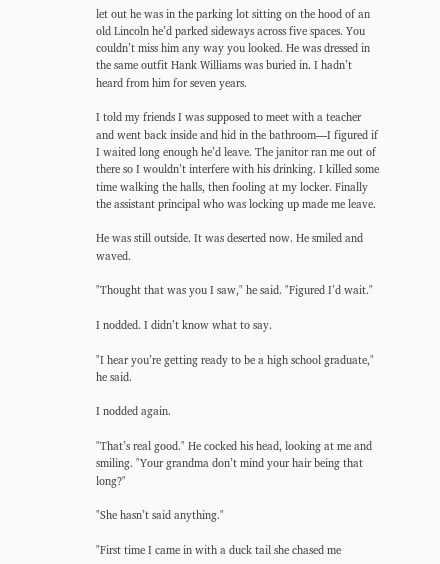let out he was in the parking lot sitting on the hood of an old Lincoln he’d parked sideways across five spaces. You couldn’t miss him any way you looked. He was dressed in the same outfit Hank Williams was buried in. I hadn’t heard from him for seven years.

I told my friends I was supposed to meet with a teacher and went back inside and hid in the bathroom—I figured if I waited long enough he’d leave. The janitor ran me out of there so I wouldn’t interfere with his drinking. I killed some time walking the halls, then fooling at my locker. Finally the assistant principal who was locking up made me leave.

He was still outside. It was deserted now. He smiled and waved.

"Thought that was you I saw," he said. "Figured I’d wait."

I nodded. I didn’t know what to say.

"I hear you’re getting ready to be a high school graduate," he said.

I nodded again.

"That’s real good." He cocked his head, looking at me and smiling. "Your grandma don’t mind your hair being that long?"

"She hasn’t said anything."

"First time I came in with a duck tail she chased me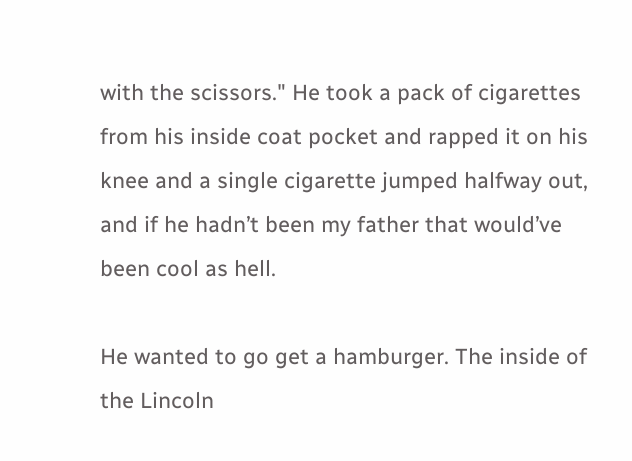with the scissors." He took a pack of cigarettes from his inside coat pocket and rapped it on his knee and a single cigarette jumped halfway out, and if he hadn’t been my father that would’ve been cool as hell.

He wanted to go get a hamburger. The inside of the Lincoln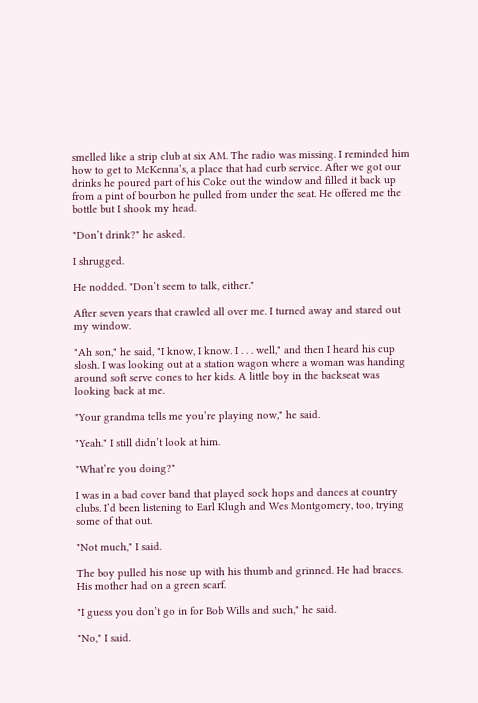smelled like a strip club at six AM. The radio was missing. I reminded him how to get to McKenna’s, a place that had curb service. After we got our drinks he poured part of his Coke out the window and filled it back up from a pint of bourbon he pulled from under the seat. He offered me the bottle but I shook my head.

"Don’t drink?" he asked.

I shrugged.

He nodded. "Don’t seem to talk, either."

After seven years that crawled all over me. I turned away and stared out my window.

"Ah son," he said, "I know, I know. I . . . well," and then I heard his cup slosh. I was looking out at a station wagon where a woman was handing around soft serve cones to her kids. A little boy in the backseat was looking back at me.

"Your grandma tells me you’re playing now," he said.

"Yeah." I still didn’t look at him.

"What’re you doing?"

I was in a bad cover band that played sock hops and dances at country clubs. I’d been listening to Earl Klugh and Wes Montgomery, too, trying some of that out.

"Not much," I said.

The boy pulled his nose up with his thumb and grinned. He had braces. His mother had on a green scarf.

"I guess you don’t go in for Bob Wills and such," he said.

"No," I said.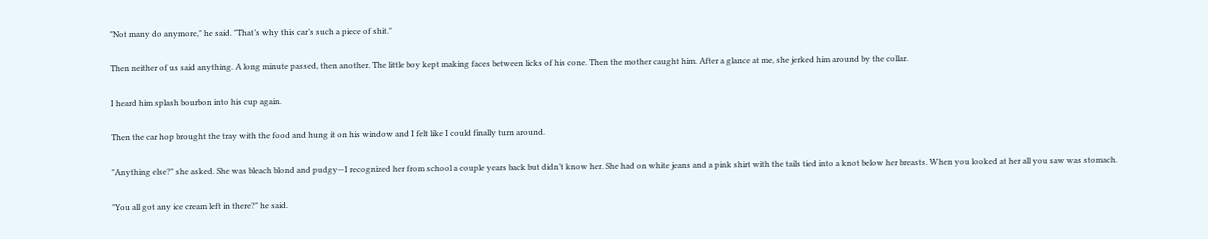"Not many do anymore," he said. "That’s why this car’s such a piece of shit."

Then neither of us said anything. A long minute passed, then another. The little boy kept making faces between licks of his cone. Then the mother caught him. After a glance at me, she jerked him around by the collar.

I heard him splash bourbon into his cup again.

Then the car hop brought the tray with the food and hung it on his window and I felt like I could finally turn around.

"Anything else?" she asked. She was bleach blond and pudgy—I recognized her from school a couple years back but didn’t know her. She had on white jeans and a pink shirt with the tails tied into a knot below her breasts. When you looked at her all you saw was stomach.

"You all got any ice cream left in there?" he said.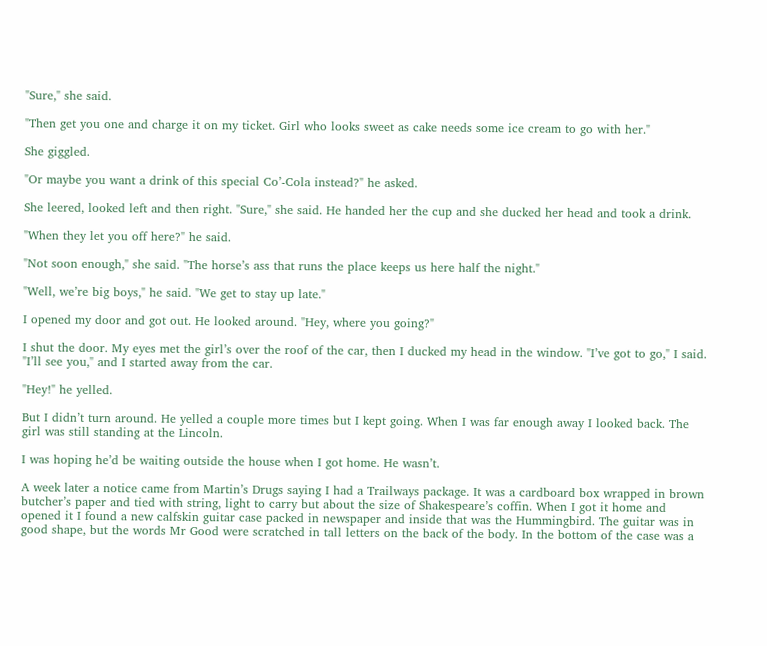"Sure," she said.

"Then get you one and charge it on my ticket. Girl who looks sweet as cake needs some ice cream to go with her."

She giggled.

"Or maybe you want a drink of this special Co’-Cola instead?" he asked.

She leered, looked left and then right. "Sure," she said. He handed her the cup and she ducked her head and took a drink.

"When they let you off here?" he said.

"Not soon enough," she said. "The horse’s ass that runs the place keeps us here half the night."

"Well, we’re big boys," he said. "We get to stay up late."

I opened my door and got out. He looked around. "Hey, where you going?"

I shut the door. My eyes met the girl’s over the roof of the car, then I ducked my head in the window. "I’ve got to go," I said. "I’ll see you," and I started away from the car.

"Hey!" he yelled.

But I didn’t turn around. He yelled a couple more times but I kept going. When I was far enough away I looked back. The girl was still standing at the Lincoln.

I was hoping he’d be waiting outside the house when I got home. He wasn’t.

A week later a notice came from Martin’s Drugs saying I had a Trailways package. It was a cardboard box wrapped in brown butcher’s paper and tied with string, light to carry but about the size of Shakespeare’s coffin. When I got it home and opened it I found a new calfskin guitar case packed in newspaper and inside that was the Hummingbird. The guitar was in good shape, but the words Mr Good were scratched in tall letters on the back of the body. In the bottom of the case was a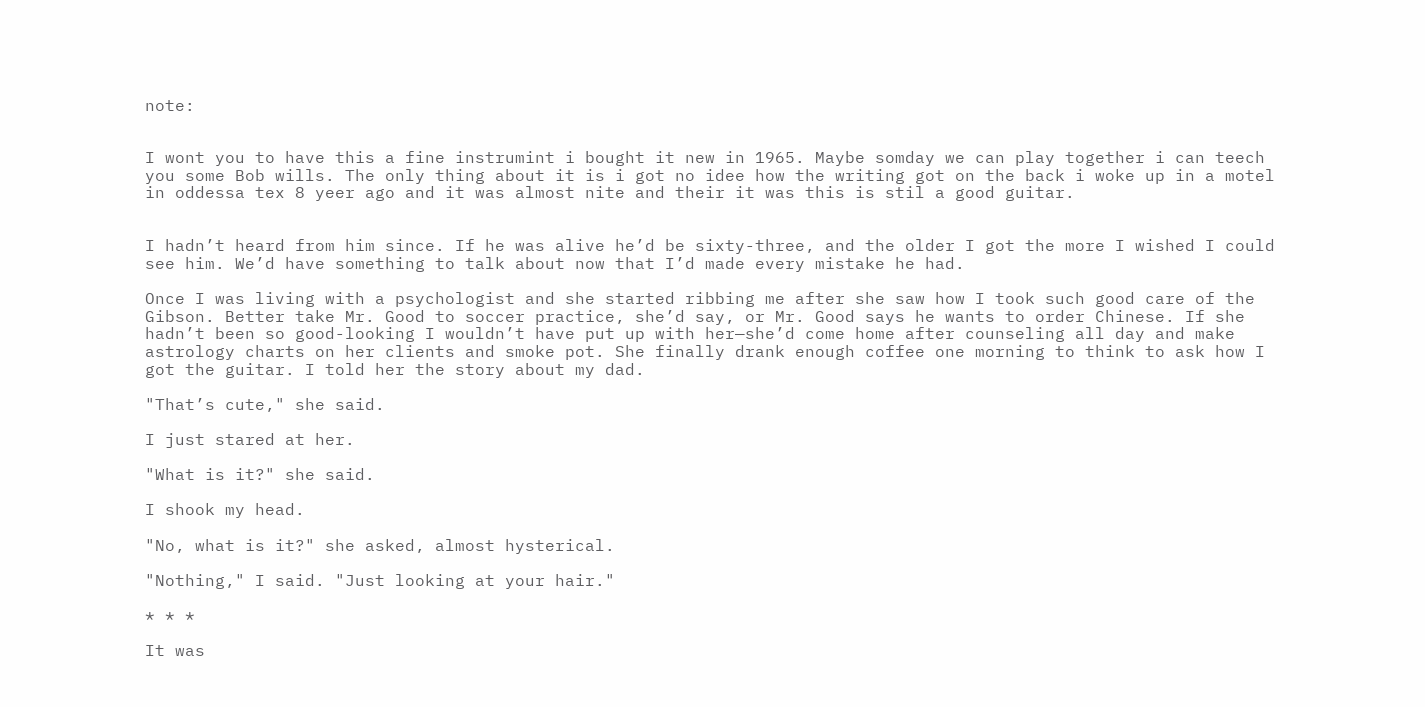note:


I wont you to have this a fine instrumint i bought it new in 1965. Maybe somday we can play together i can teech you some Bob wills. The only thing about it is i got no idee how the writing got on the back i woke up in a motel in oddessa tex 8 yeer ago and it was almost nite and their it was this is stil a good guitar.


I hadn’t heard from him since. If he was alive he’d be sixty-three, and the older I got the more I wished I could see him. We’d have something to talk about now that I’d made every mistake he had.

Once I was living with a psychologist and she started ribbing me after she saw how I took such good care of the Gibson. Better take Mr. Good to soccer practice, she’d say, or Mr. Good says he wants to order Chinese. If she hadn’t been so good-looking I wouldn’t have put up with her—she’d come home after counseling all day and make astrology charts on her clients and smoke pot. She finally drank enough coffee one morning to think to ask how I got the guitar. I told her the story about my dad.

"That’s cute," she said.

I just stared at her.

"What is it?" she said.

I shook my head.

"No, what is it?" she asked, almost hysterical.

"Nothing," I said. "Just looking at your hair."

* * *

It was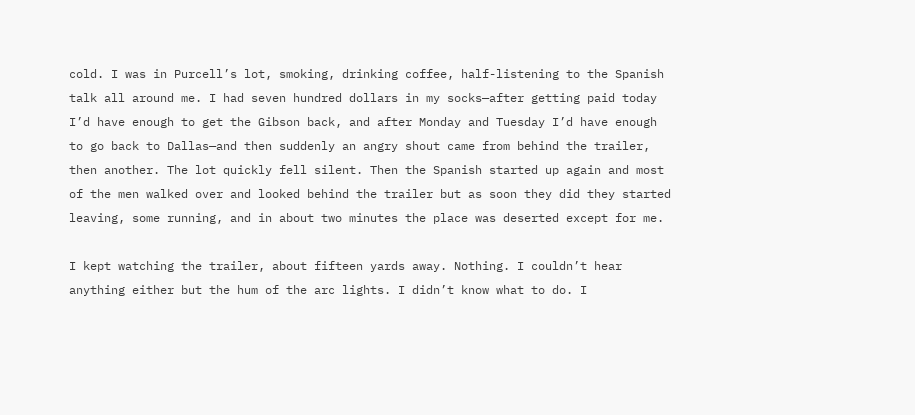cold. I was in Purcell’s lot, smoking, drinking coffee, half-listening to the Spanish talk all around me. I had seven hundred dollars in my socks—after getting paid today I’d have enough to get the Gibson back, and after Monday and Tuesday I’d have enough to go back to Dallas—and then suddenly an angry shout came from behind the trailer, then another. The lot quickly fell silent. Then the Spanish started up again and most of the men walked over and looked behind the trailer but as soon they did they started leaving, some running, and in about two minutes the place was deserted except for me.

I kept watching the trailer, about fifteen yards away. Nothing. I couldn’t hear anything either but the hum of the arc lights. I didn’t know what to do. I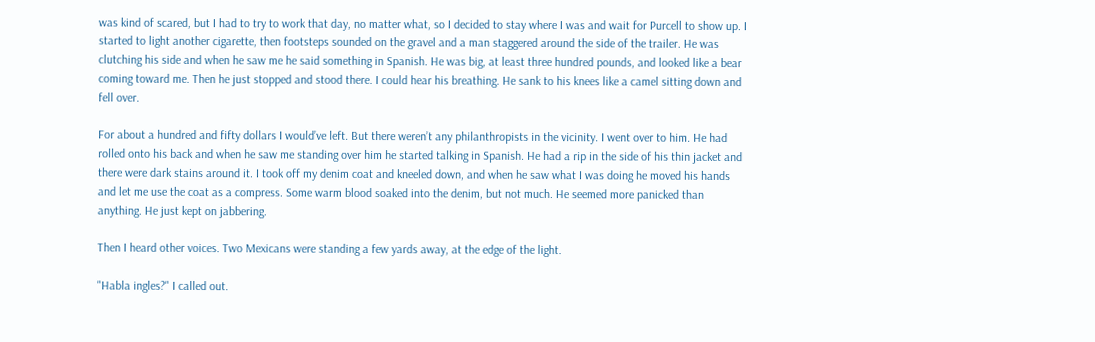was kind of scared, but I had to try to work that day, no matter what, so I decided to stay where I was and wait for Purcell to show up. I started to light another cigarette, then footsteps sounded on the gravel and a man staggered around the side of the trailer. He was clutching his side and when he saw me he said something in Spanish. He was big, at least three hundred pounds, and looked like a bear coming toward me. Then he just stopped and stood there. I could hear his breathing. He sank to his knees like a camel sitting down and fell over.

For about a hundred and fifty dollars I would’ve left. But there weren’t any philanthropists in the vicinity. I went over to him. He had rolled onto his back and when he saw me standing over him he started talking in Spanish. He had a rip in the side of his thin jacket and there were dark stains around it. I took off my denim coat and kneeled down, and when he saw what I was doing he moved his hands and let me use the coat as a compress. Some warm blood soaked into the denim, but not much. He seemed more panicked than anything. He just kept on jabbering.

Then I heard other voices. Two Mexicans were standing a few yards away, at the edge of the light.

"Habla ingles?" I called out.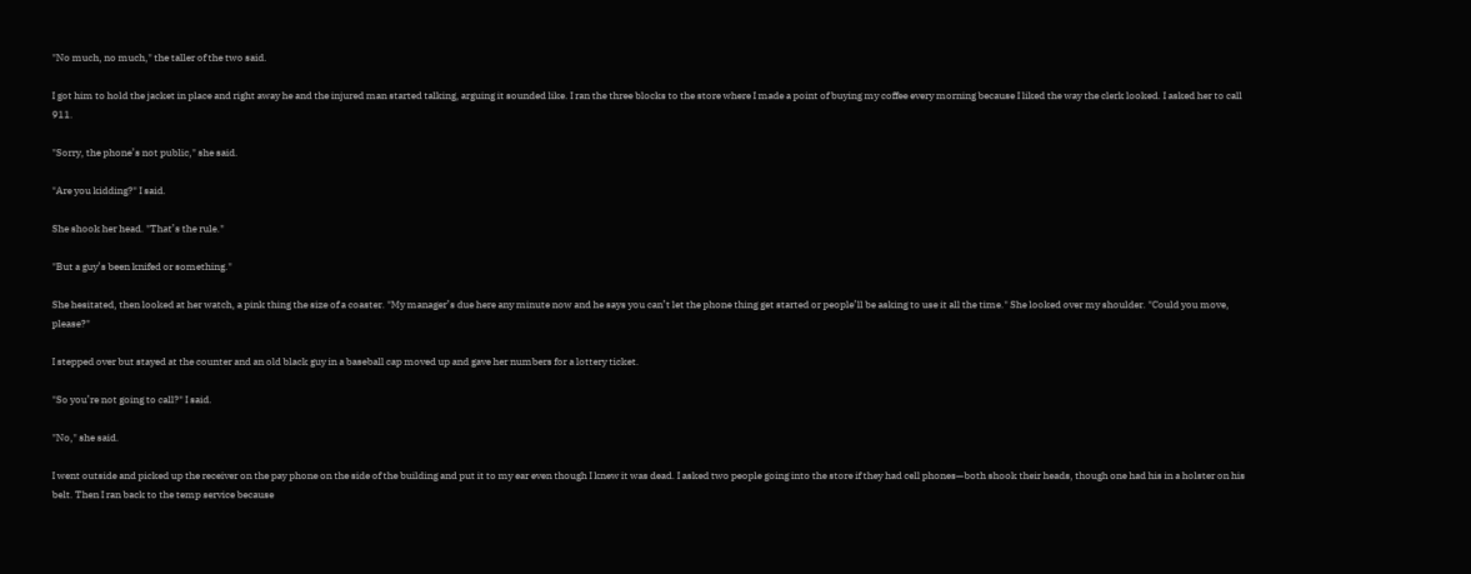"No much, no much," the taller of the two said.

I got him to hold the jacket in place and right away he and the injured man started talking, arguing it sounded like. I ran the three blocks to the store where I made a point of buying my coffee every morning because I liked the way the clerk looked. I asked her to call 911.

"Sorry, the phone’s not public," she said.

"Are you kidding?" I said.

She shook her head. "That’s the rule."

"But a guy’s been knifed or something."

She hesitated, then looked at her watch, a pink thing the size of a coaster. "My manager’s due here any minute now and he says you can’t let the phone thing get started or people’ll be asking to use it all the time." She looked over my shoulder. "Could you move, please?"

I stepped over but stayed at the counter and an old black guy in a baseball cap moved up and gave her numbers for a lottery ticket.

"So you’re not going to call?" I said.

"No," she said.

I went outside and picked up the receiver on the pay phone on the side of the building and put it to my ear even though I knew it was dead. I asked two people going into the store if they had cell phones—both shook their heads, though one had his in a holster on his belt. Then I ran back to the temp service because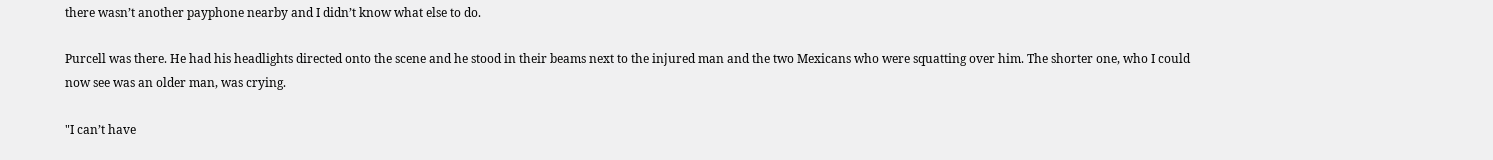there wasn’t another payphone nearby and I didn’t know what else to do.

Purcell was there. He had his headlights directed onto the scene and he stood in their beams next to the injured man and the two Mexicans who were squatting over him. The shorter one, who I could now see was an older man, was crying.

"I can’t have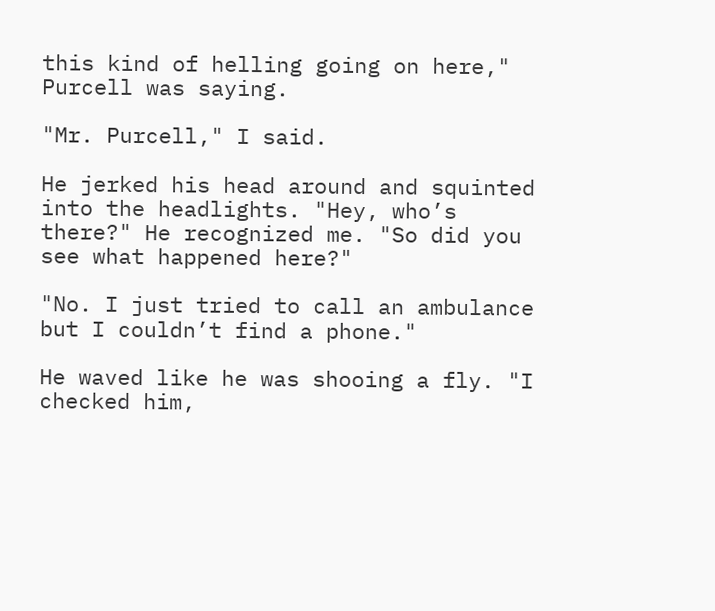this kind of helling going on here," Purcell was saying.

"Mr. Purcell," I said.

He jerked his head around and squinted into the headlights. "Hey, who’s there?" He recognized me. "So did you see what happened here?"

"No. I just tried to call an ambulance but I couldn’t find a phone."

He waved like he was shooing a fly. "I checked him,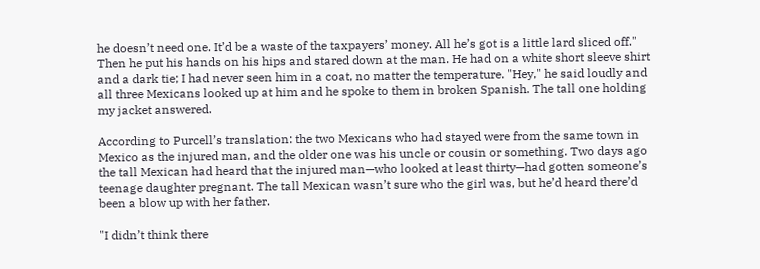he doesn’t need one. It’d be a waste of the taxpayers’ money. All he’s got is a little lard sliced off." Then he put his hands on his hips and stared down at the man. He had on a white short sleeve shirt and a dark tie; I had never seen him in a coat, no matter the temperature. "Hey," he said loudly and all three Mexicans looked up at him and he spoke to them in broken Spanish. The tall one holding my jacket answered.

According to Purcell’s translation: the two Mexicans who had stayed were from the same town in Mexico as the injured man, and the older one was his uncle or cousin or something. Two days ago the tall Mexican had heard that the injured man—who looked at least thirty—had gotten someone’s teenage daughter pregnant. The tall Mexican wasn’t sure who the girl was, but he’d heard there’d been a blow up with her father.

"I didn’t think there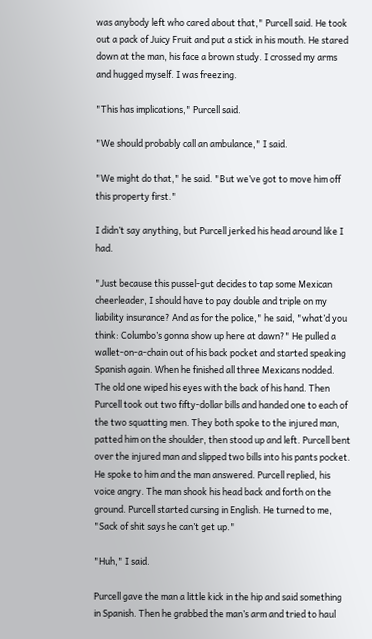was anybody left who cared about that," Purcell said. He took out a pack of Juicy Fruit and put a stick in his mouth. He stared down at the man, his face a brown study. I crossed my arms and hugged myself. I was freezing.

"This has implications," Purcell said.

"We should probably call an ambulance," I said.

"We might do that," he said. "But we’ve got to move him off this property first."

I didn’t say anything, but Purcell jerked his head around like I had.

"Just because this pussel-gut decides to tap some Mexican cheerleader, I should have to pay double and triple on my liability insurance? And as for the police," he said, "what’d you think: Columbo’s gonna show up here at dawn?" He pulled a wallet-on-a-chain out of his back pocket and started speaking Spanish again. When he finished all three Mexicans nodded. The old one wiped his eyes with the back of his hand. Then Purcell took out two fifty-dollar bills and handed one to each of the two squatting men. They both spoke to the injured man, patted him on the shoulder, then stood up and left. Purcell bent over the injured man and slipped two bills into his pants pocket. He spoke to him and the man answered. Purcell replied, his voice angry. The man shook his head back and forth on the ground. Purcell started cursing in English. He turned to me, "Sack of shit says he can’t get up."

"Huh," I said.

Purcell gave the man a little kick in the hip and said something in Spanish. Then he grabbed the man’s arm and tried to haul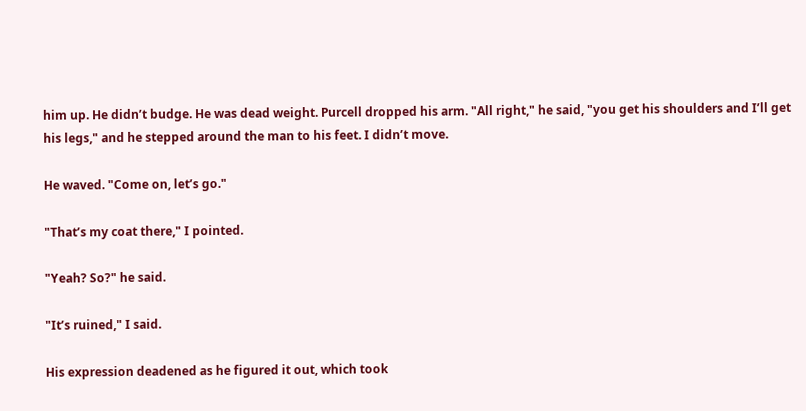him up. He didn’t budge. He was dead weight. Purcell dropped his arm. "All right," he said, "you get his shoulders and I’ll get his legs," and he stepped around the man to his feet. I didn’t move.

He waved. "Come on, let’s go."

"That’s my coat there," I pointed.

"Yeah? So?" he said.

"It’s ruined," I said.

His expression deadened as he figured it out, which took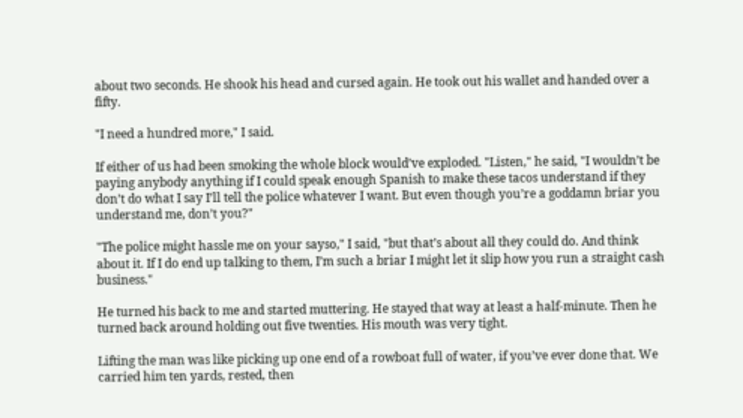about two seconds. He shook his head and cursed again. He took out his wallet and handed over a fifty.

"I need a hundred more," I said.

If either of us had been smoking the whole block would’ve exploded. "Listen," he said, "I wouldn’t be paying anybody anything if I could speak enough Spanish to make these tacos understand if they don’t do what I say I’ll tell the police whatever I want. But even though you’re a goddamn briar you understand me, don’t you?"

"The police might hassle me on your sayso," I said, "but that’s about all they could do. And think about it. If I do end up talking to them, I’m such a briar I might let it slip how you run a straight cash business."

He turned his back to me and started muttering. He stayed that way at least a half-minute. Then he turned back around holding out five twenties. His mouth was very tight.

Lifting the man was like picking up one end of a rowboat full of water, if you’ve ever done that. We carried him ten yards, rested, then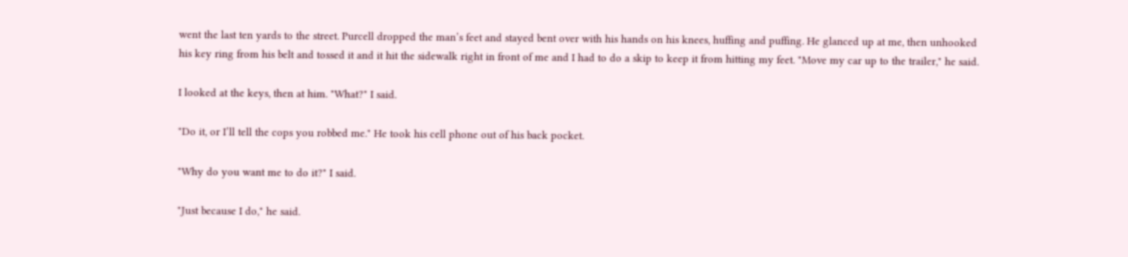went the last ten yards to the street. Purcell dropped the man’s feet and stayed bent over with his hands on his knees, huffing and puffing. He glanced up at me, then unhooked his key ring from his belt and tossed it and it hit the sidewalk right in front of me and I had to do a skip to keep it from hitting my feet. "Move my car up to the trailer," he said.

I looked at the keys, then at him. "What?" I said.

"Do it, or I’ll tell the cops you robbed me." He took his cell phone out of his back pocket.

"Why do you want me to do it?" I said.

"Just because I do," he said.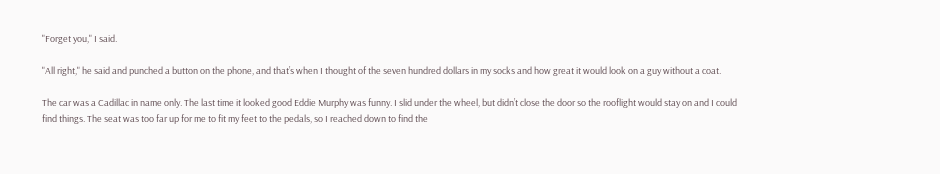"Forget you," I said.

"All right," he said and punched a button on the phone, and that’s when I thought of the seven hundred dollars in my socks and how great it would look on a guy without a coat.

The car was a Cadillac in name only. The last time it looked good Eddie Murphy was funny. I slid under the wheel, but didn’t close the door so the rooflight would stay on and I could find things. The seat was too far up for me to fit my feet to the pedals, so I reached down to find the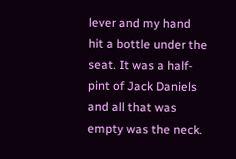lever and my hand hit a bottle under the seat. It was a half-pint of Jack Daniels and all that was empty was the neck.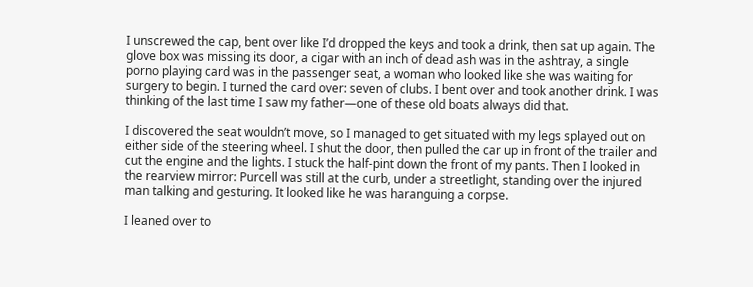I unscrewed the cap, bent over like I’d dropped the keys and took a drink, then sat up again. The glove box was missing its door, a cigar with an inch of dead ash was in the ashtray, a single porno playing card was in the passenger seat, a woman who looked like she was waiting for surgery to begin. I turned the card over: seven of clubs. I bent over and took another drink. I was thinking of the last time I saw my father—one of these old boats always did that.

I discovered the seat wouldn’t move, so I managed to get situated with my legs splayed out on either side of the steering wheel. I shut the door, then pulled the car up in front of the trailer and cut the engine and the lights. I stuck the half-pint down the front of my pants. Then I looked in the rearview mirror: Purcell was still at the curb, under a streetlight, standing over the injured man talking and gesturing. It looked like he was haranguing a corpse.

I leaned over to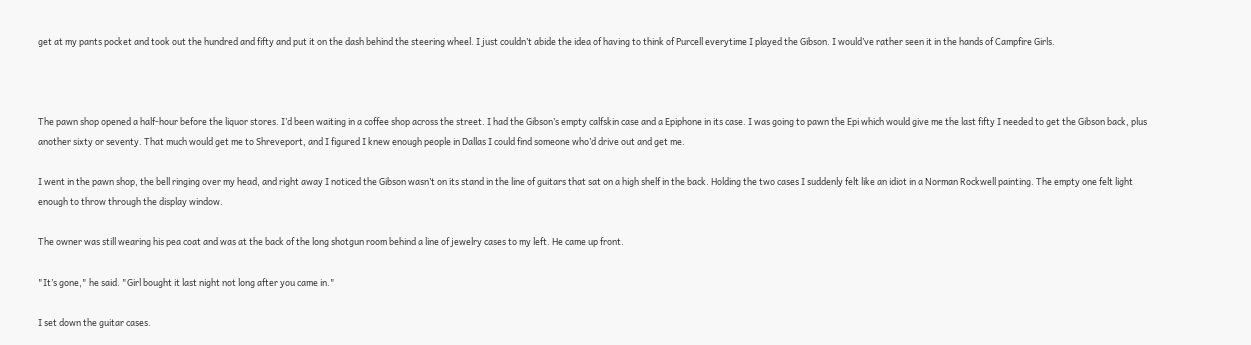get at my pants pocket and took out the hundred and fifty and put it on the dash behind the steering wheel. I just couldn’t abide the idea of having to think of Purcell everytime I played the Gibson. I would’ve rather seen it in the hands of Campfire Girls.



The pawn shop opened a half-hour before the liquor stores. I’d been waiting in a coffee shop across the street. I had the Gibson’s empty calfskin case and a Epiphone in its case. I was going to pawn the Epi which would give me the last fifty I needed to get the Gibson back, plus another sixty or seventy. That much would get me to Shreveport, and I figured I knew enough people in Dallas I could find someone who’d drive out and get me.

I went in the pawn shop, the bell ringing over my head, and right away I noticed the Gibson wasn’t on its stand in the line of guitars that sat on a high shelf in the back. Holding the two cases I suddenly felt like an idiot in a Norman Rockwell painting. The empty one felt light enough to throw through the display window.

The owner was still wearing his pea coat and was at the back of the long shotgun room behind a line of jewelry cases to my left. He came up front.

"It’s gone," he said. "Girl bought it last night not long after you came in."

I set down the guitar cases.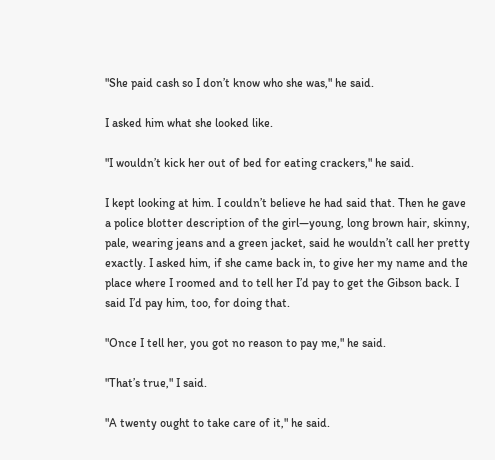"She paid cash so I don’t know who she was," he said.

I asked him what she looked like.

"I wouldn’t kick her out of bed for eating crackers," he said.

I kept looking at him. I couldn’t believe he had said that. Then he gave a police blotter description of the girl—young, long brown hair, skinny, pale, wearing jeans and a green jacket, said he wouldn’t call her pretty exactly. I asked him, if she came back in, to give her my name and the place where I roomed and to tell her I’d pay to get the Gibson back. I said I’d pay him, too, for doing that.

"Once I tell her, you got no reason to pay me," he said.

"That’s true," I said.

"A twenty ought to take care of it," he said.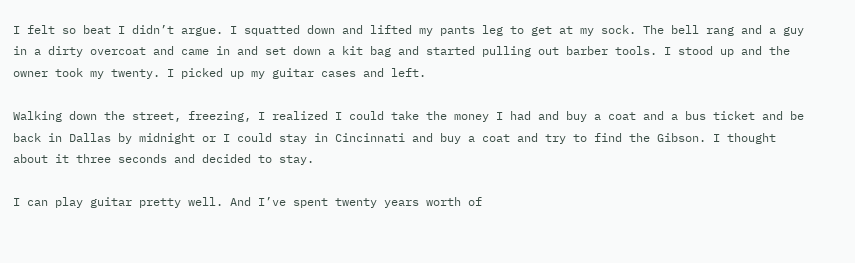I felt so beat I didn’t argue. I squatted down and lifted my pants leg to get at my sock. The bell rang and a guy in a dirty overcoat and came in and set down a kit bag and started pulling out barber tools. I stood up and the owner took my twenty. I picked up my guitar cases and left.

Walking down the street, freezing, I realized I could take the money I had and buy a coat and a bus ticket and be back in Dallas by midnight or I could stay in Cincinnati and buy a coat and try to find the Gibson. I thought about it three seconds and decided to stay.

I can play guitar pretty well. And I’ve spent twenty years worth of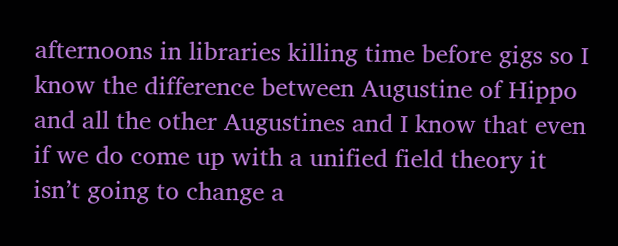afternoons in libraries killing time before gigs so I know the difference between Augustine of Hippo and all the other Augustines and I know that even if we do come up with a unified field theory it isn’t going to change a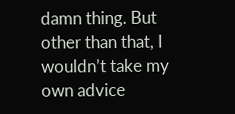damn thing. But other than that, I wouldn’t take my own advice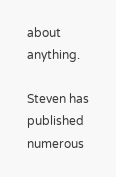about anything.

Steven has published numerous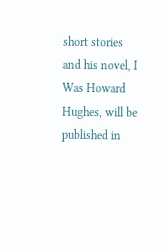short stories and his novel, I Was Howard Hughes, will be published in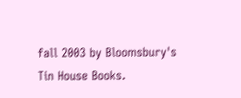fall 2003 by Bloomsbury's Tin House Books.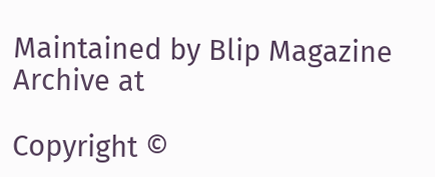Maintained by Blip Magazine Archive at

Copyright ©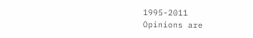1995-2011
Opinions are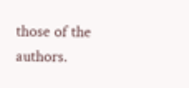those of the authors.